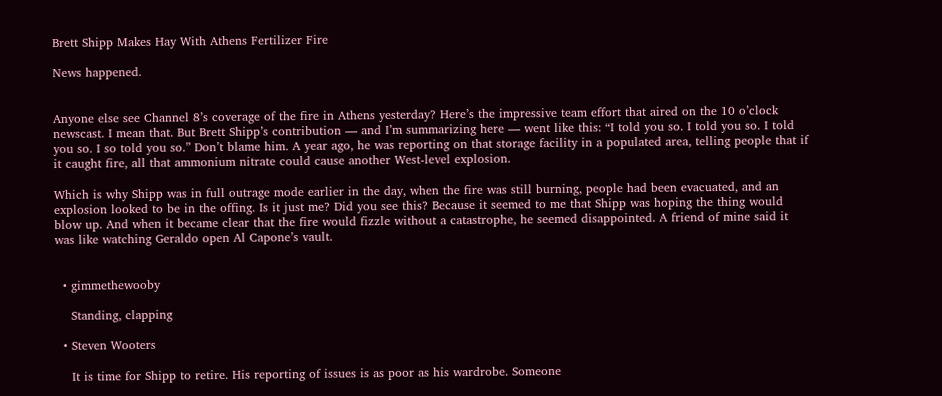Brett Shipp Makes Hay With Athens Fertilizer Fire

News happened.


Anyone else see Channel 8’s coverage of the fire in Athens yesterday? Here’s the impressive team effort that aired on the 10 o’clock newscast. I mean that. But Brett Shipp’s contribution — and I’m summarizing here — went like this: “I told you so. I told you so. I told you so. I so told you so.” Don’t blame him. A year ago, he was reporting on that storage facility in a populated area, telling people that if it caught fire, all that ammonium nitrate could cause another West-level explosion.

Which is why Shipp was in full outrage mode earlier in the day, when the fire was still burning, people had been evacuated, and an explosion looked to be in the offing. Is it just me? Did you see this? Because it seemed to me that Shipp was hoping the thing would blow up. And when it became clear that the fire would fizzle without a catastrophe, he seemed disappointed. A friend of mine said it was like watching Geraldo open Al Capone’s vault.


  • gimmethewooby

    Standing, clapping

  • Steven Wooters

    It is time for Shipp to retire. His reporting of issues is as poor as his wardrobe. Someone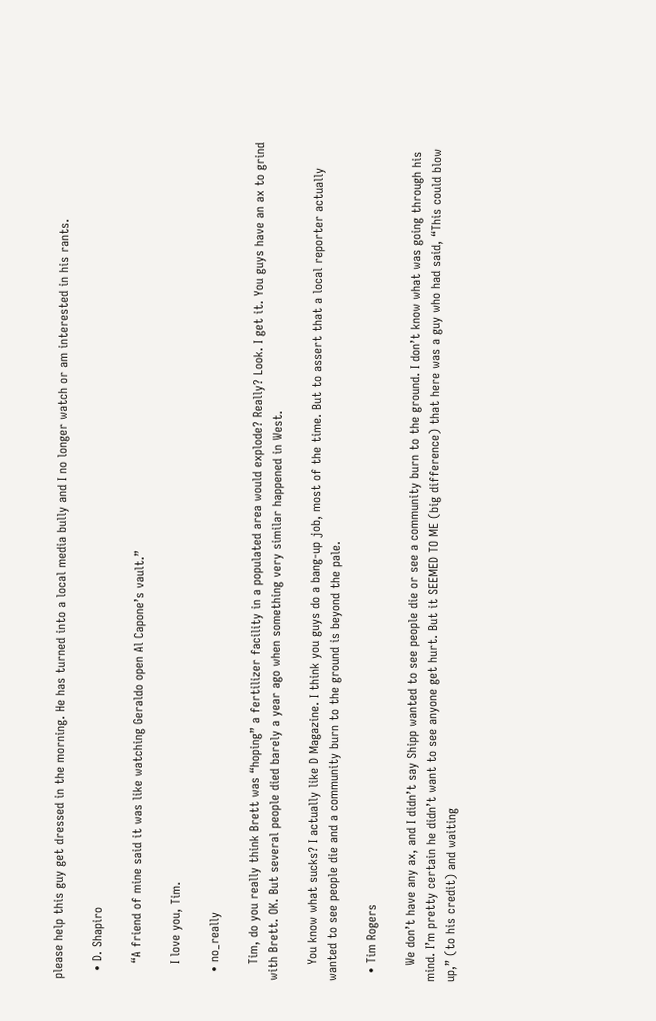please help this guy get dressed in the morning. He has turned into a local media bully and I no longer watch or am interested in his rants.

  • D. Shapiro

    “A friend of mine said it was like watching Geraldo open Al Capone’s vault.”

    I love you, Tim.

  • no_really

    Tim, do you really think Brett was “hoping” a fertilizer facility in a populated area would explode? Really? Look. I get it. You guys have an ax to grind with Brett. OK. But several people died barely a year ago when something very similar happened in West.

    You know what sucks? I actually like D Magazine. I think you guys do a bang-up job, most of the time. But to assert that a local reporter actually wanted to see people die and a community burn to the ground is beyond the pale.

  • Tim Rogers

    We don’t have any ax, and I didn’t say Shipp wanted to see people die or see a community burn to the ground. I don’t know what was going through his mind. I’m pretty certain he didn’t want to see anyone get hurt. But it SEEMED TO ME (big difference) that here was a guy who had said, “This could blow up,” (to his credit) and waiting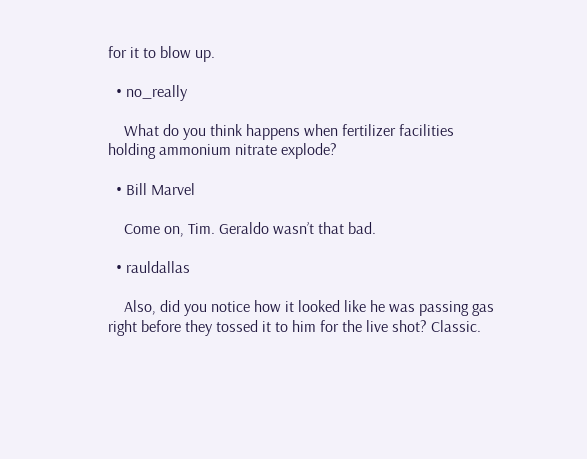for it to blow up.

  • no_really

    What do you think happens when fertilizer facilities holding ammonium nitrate explode?

  • Bill Marvel

    Come on, Tim. Geraldo wasn’t that bad.

  • rauldallas

    Also, did you notice how it looked like he was passing gas right before they tossed it to him for the live shot? Classic.